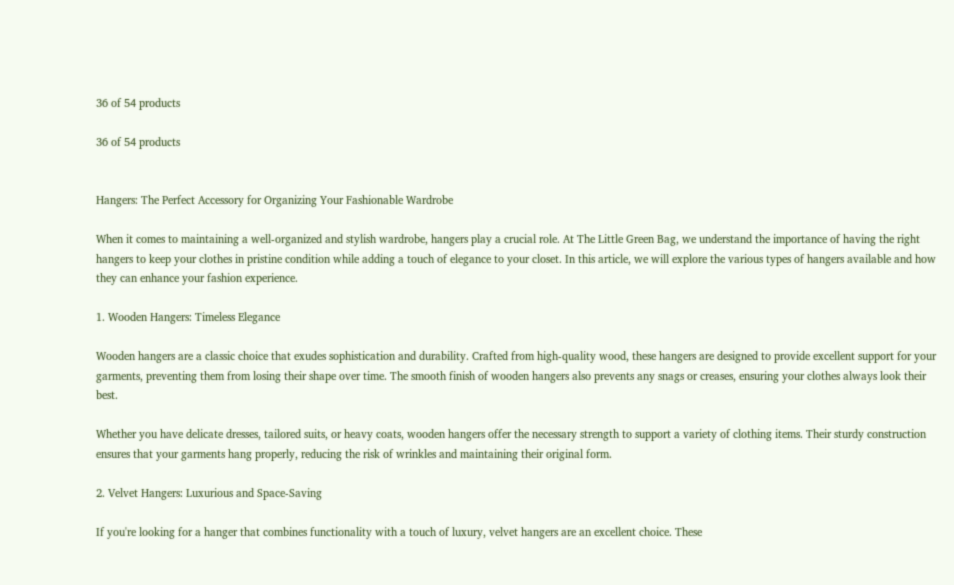36 of 54 products

36 of 54 products


Hangers: The Perfect Accessory for Organizing Your Fashionable Wardrobe

When it comes to maintaining a well-organized and stylish wardrobe, hangers play a crucial role. At The Little Green Bag, we understand the importance of having the right hangers to keep your clothes in pristine condition while adding a touch of elegance to your closet. In this article, we will explore the various types of hangers available and how they can enhance your fashion experience.

1. Wooden Hangers: Timeless Elegance

Wooden hangers are a classic choice that exudes sophistication and durability. Crafted from high-quality wood, these hangers are designed to provide excellent support for your garments, preventing them from losing their shape over time. The smooth finish of wooden hangers also prevents any snags or creases, ensuring your clothes always look their best.

Whether you have delicate dresses, tailored suits, or heavy coats, wooden hangers offer the necessary strength to support a variety of clothing items. Their sturdy construction ensures that your garments hang properly, reducing the risk of wrinkles and maintaining their original form.

2. Velvet Hangers: Luxurious and Space-Saving

If you're looking for a hanger that combines functionality with a touch of luxury, velvet hangers are an excellent choice. These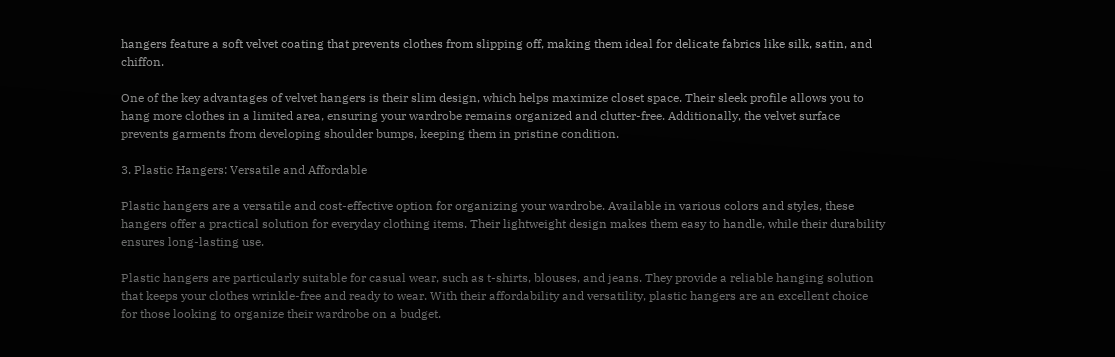hangers feature a soft velvet coating that prevents clothes from slipping off, making them ideal for delicate fabrics like silk, satin, and chiffon.

One of the key advantages of velvet hangers is their slim design, which helps maximize closet space. Their sleek profile allows you to hang more clothes in a limited area, ensuring your wardrobe remains organized and clutter-free. Additionally, the velvet surface prevents garments from developing shoulder bumps, keeping them in pristine condition.

3. Plastic Hangers: Versatile and Affordable

Plastic hangers are a versatile and cost-effective option for organizing your wardrobe. Available in various colors and styles, these hangers offer a practical solution for everyday clothing items. Their lightweight design makes them easy to handle, while their durability ensures long-lasting use.

Plastic hangers are particularly suitable for casual wear, such as t-shirts, blouses, and jeans. They provide a reliable hanging solution that keeps your clothes wrinkle-free and ready to wear. With their affordability and versatility, plastic hangers are an excellent choice for those looking to organize their wardrobe on a budget.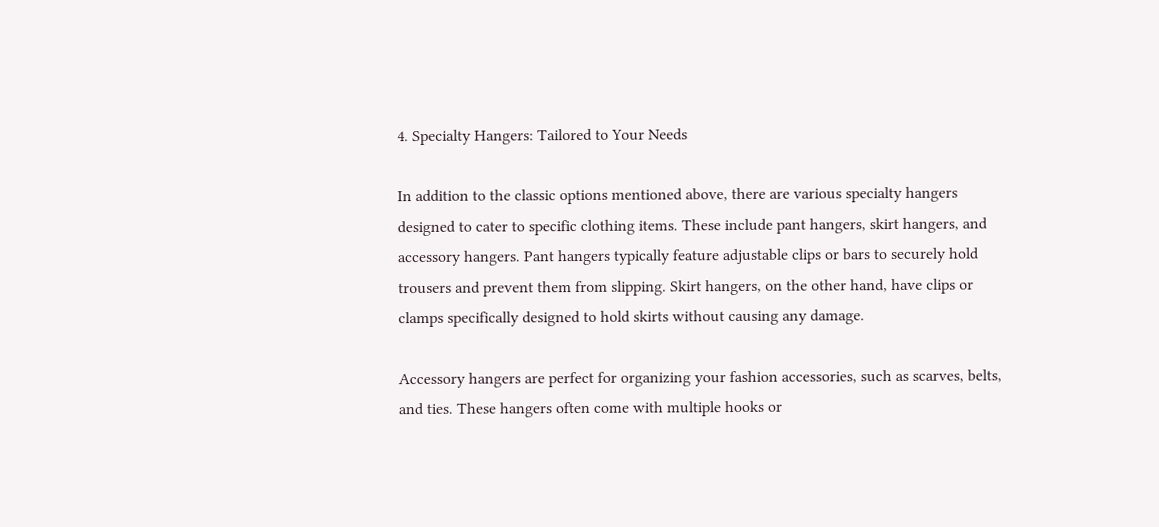4. Specialty Hangers: Tailored to Your Needs

In addition to the classic options mentioned above, there are various specialty hangers designed to cater to specific clothing items. These include pant hangers, skirt hangers, and accessory hangers. Pant hangers typically feature adjustable clips or bars to securely hold trousers and prevent them from slipping. Skirt hangers, on the other hand, have clips or clamps specifically designed to hold skirts without causing any damage.

Accessory hangers are perfect for organizing your fashion accessories, such as scarves, belts, and ties. These hangers often come with multiple hooks or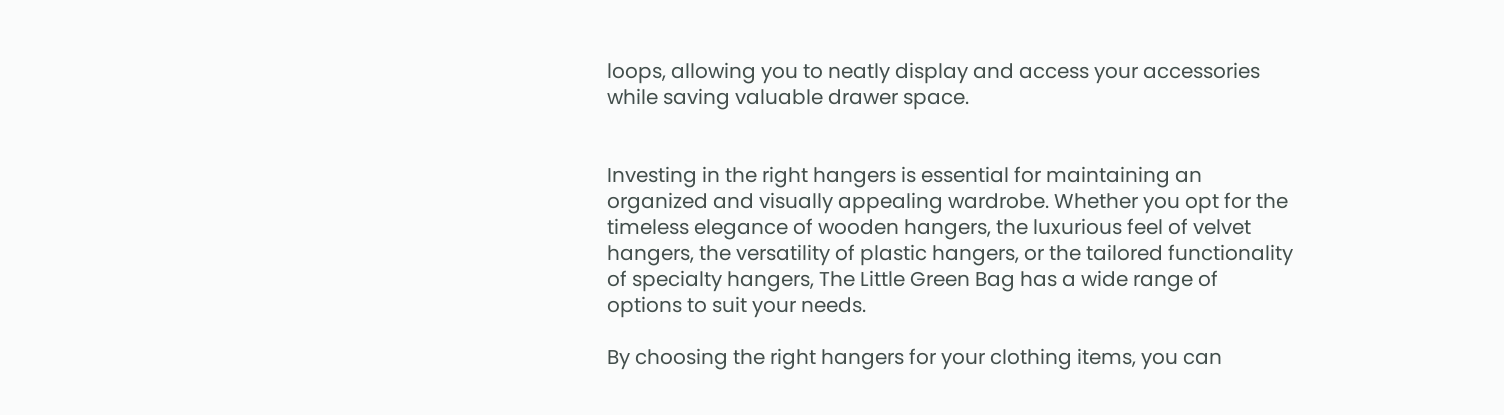loops, allowing you to neatly display and access your accessories while saving valuable drawer space.


Investing in the right hangers is essential for maintaining an organized and visually appealing wardrobe. Whether you opt for the timeless elegance of wooden hangers, the luxurious feel of velvet hangers, the versatility of plastic hangers, or the tailored functionality of specialty hangers, The Little Green Bag has a wide range of options to suit your needs.

By choosing the right hangers for your clothing items, you can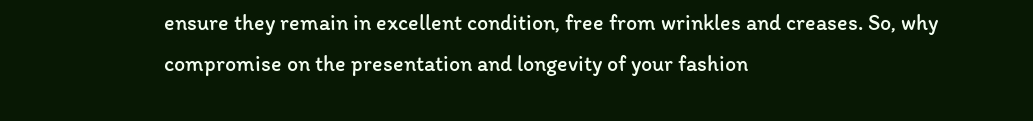ensure they remain in excellent condition, free from wrinkles and creases. So, why compromise on the presentation and longevity of your fashion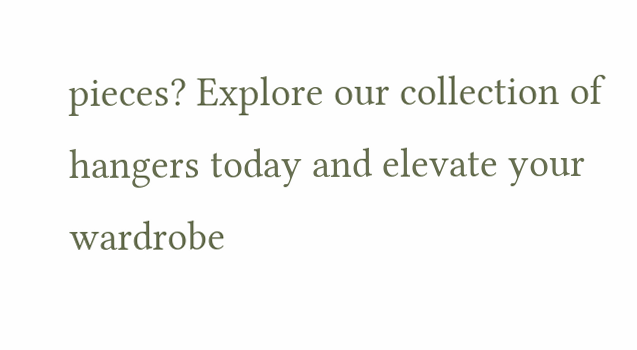pieces? Explore our collection of hangers today and elevate your wardrobe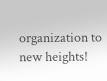organization to new heights!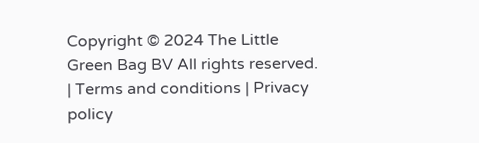Copyright © 2024 The Little Green Bag BV All rights reserved. | Terms and conditions | Privacy policy